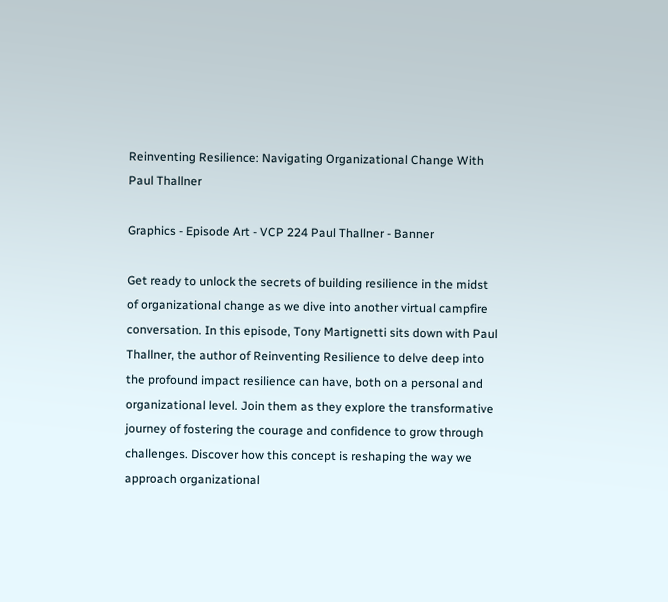Reinventing Resilience: Navigating Organizational Change With Paul Thallner

Graphics - Episode Art - VCP 224 Paul Thallner - Banner

Get ready to unlock the secrets of building resilience in the midst of organizational change as we dive into another virtual campfire conversation. In this episode, Tony Martignetti sits down with Paul Thallner, the author of Reinventing Resilience to delve deep into the profound impact resilience can have, both on a personal and organizational level. Join them as they explore the transformative journey of fostering the courage and confidence to grow through challenges. Discover how this concept is reshaping the way we approach organizational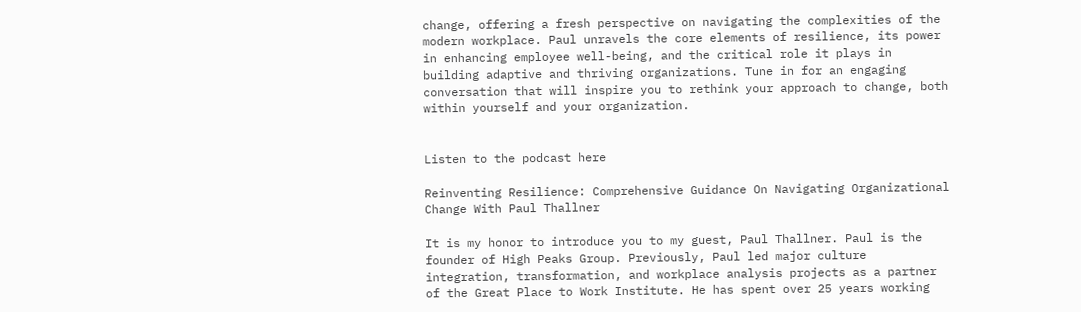change, offering a fresh perspective on navigating the complexities of the modern workplace. Paul unravels the core elements of resilience, its power in enhancing employee well-being, and the critical role it plays in building adaptive and thriving organizations. Tune in for an engaging conversation that will inspire you to rethink your approach to change, both within yourself and your organization.


Listen to the podcast here

Reinventing Resilience: Comprehensive Guidance On Navigating Organizational Change With Paul Thallner

It is my honor to introduce you to my guest, Paul Thallner. Paul is the founder of High Peaks Group. Previously, Paul led major culture integration, transformation, and workplace analysis projects as a partner of the Great Place to Work Institute. He has spent over 25 years working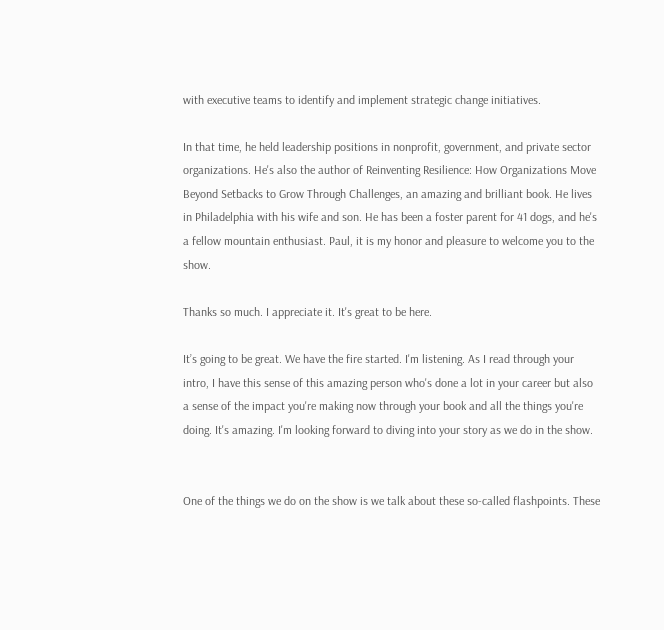with executive teams to identify and implement strategic change initiatives.

In that time, he held leadership positions in nonprofit, government, and private sector organizations. He's also the author of Reinventing Resilience: How Organizations Move Beyond Setbacks to Grow Through Challenges, an amazing and brilliant book. He lives in Philadelphia with his wife and son. He has been a foster parent for 41 dogs, and he's a fellow mountain enthusiast. Paul, it is my honor and pleasure to welcome you to the show.

Thanks so much. I appreciate it. It's great to be here.

It’s going to be great. We have the fire started. I'm listening. As I read through your intro, I have this sense of this amazing person who's done a lot in your career but also a sense of the impact you're making now through your book and all the things you're doing. It's amazing. I'm looking forward to diving into your story as we do in the show.


One of the things we do on the show is we talk about these so-called flashpoints. These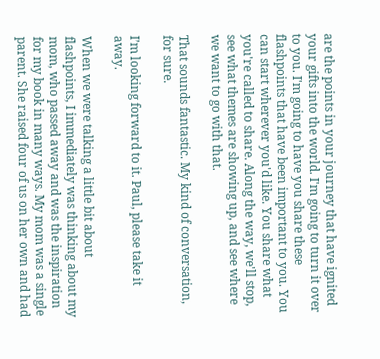are the points in your journey that have ignited your gifts into the world. I'm going to turn it over to you. I'm going to have you share these flashpoints that have been important to you. You can start wherever you'd like. You share what you're called to share. Along the way, we'll stop, see what themes are showing up, and see where we want to go with that.

That sounds fantastic. My kind of conversation, for sure.

I’m looking forward to it. Paul, please take it away.

When we were talking a little bit about flashpoints, I immediately was thinking about my mom, who passed away and was the inspiration for my book in many ways. My mom was a single parent. She raised four of us on her own and had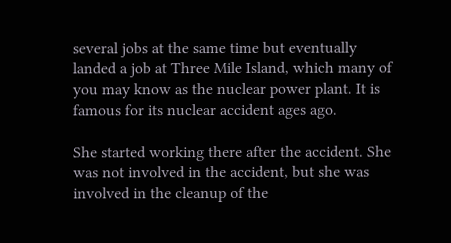several jobs at the same time but eventually landed a job at Three Mile Island, which many of you may know as the nuclear power plant. It is famous for its nuclear accident ages ago.

She started working there after the accident. She was not involved in the accident, but she was involved in the cleanup of the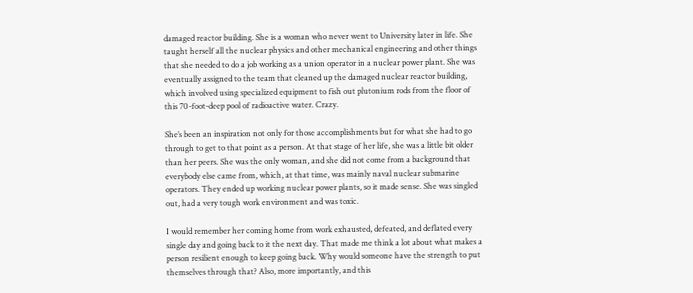damaged reactor building. She is a woman who never went to University later in life. She taught herself all the nuclear physics and other mechanical engineering and other things that she needed to do a job working as a union operator in a nuclear power plant. She was eventually assigned to the team that cleaned up the damaged nuclear reactor building, which involved using specialized equipment to fish out plutonium rods from the floor of this 70-foot-deep pool of radioactive water. Crazy.

She’s been an inspiration not only for those accomplishments but for what she had to go through to get to that point as a person. At that stage of her life, she was a little bit older than her peers. She was the only woman, and she did not come from a background that everybody else came from, which, at that time, was mainly naval nuclear submarine operators. They ended up working nuclear power plants, so it made sense. She was singled out, had a very tough work environment and was toxic.

I would remember her coming home from work exhausted, defeated, and deflated every single day and going back to it the next day. That made me think a lot about what makes a person resilient enough to keep going back. Why would someone have the strength to put themselves through that? Also, more importantly, and this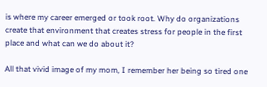is where my career emerged or took root. Why do organizations create that environment that creates stress for people in the first place and what can we do about it?

All that vivid image of my mom, I remember her being so tired one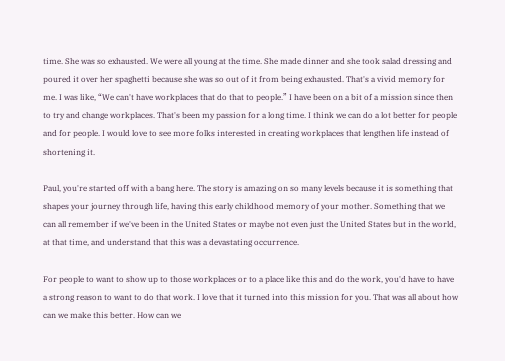time. She was so exhausted. We were all young at the time. She made dinner and she took salad dressing and poured it over her spaghetti because she was so out of it from being exhausted. That's a vivid memory for me. I was like, “We can't have workplaces that do that to people.” I have been on a bit of a mission since then to try and change workplaces. That's been my passion for a long time. I think we can do a lot better for people and for people. I would love to see more folks interested in creating workplaces that lengthen life instead of shortening it.

Paul, you're started off with a bang here. The story is amazing on so many levels because it is something that shapes your journey through life, having this early childhood memory of your mother. Something that we can all remember if we've been in the United States or maybe not even just the United States but in the world, at that time, and understand that this was a devastating occurrence.

For people to want to show up to those workplaces or to a place like this and do the work, you'd have to have a strong reason to want to do that work. I love that it turned into this mission for you. That was all about how can we make this better. How can we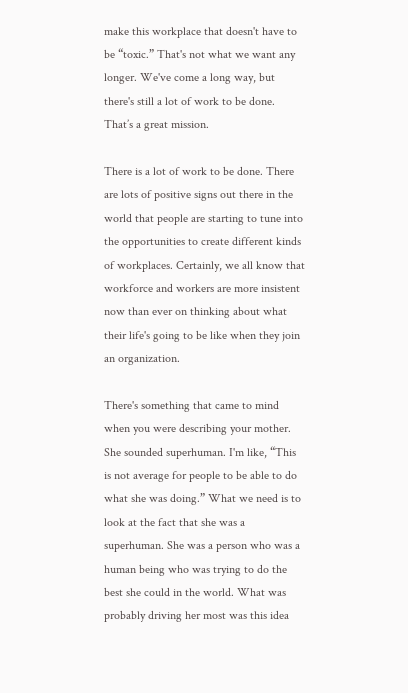make this workplace that doesn't have to be “toxic.” That's not what we want any longer. We've come a long way, but there's still a lot of work to be done. That’s a great mission.

There is a lot of work to be done. There are lots of positive signs out there in the world that people are starting to tune into the opportunities to create different kinds of workplaces. Certainly, we all know that workforce and workers are more insistent now than ever on thinking about what their life's going to be like when they join an organization.

There's something that came to mind when you were describing your mother. She sounded superhuman. I'm like, “This is not average for people to be able to do what she was doing.” What we need is to look at the fact that she was a superhuman. She was a person who was a human being who was trying to do the best she could in the world. What was probably driving her most was this idea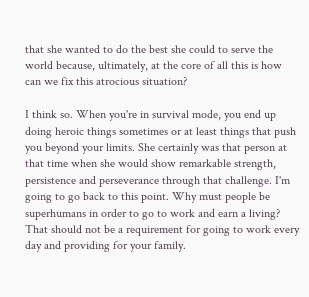that she wanted to do the best she could to serve the world because, ultimately, at the core of all this is how can we fix this atrocious situation?

I think so. When you're in survival mode, you end up doing heroic things sometimes or at least things that push you beyond your limits. She certainly was that person at that time when she would show remarkable strength, persistence and perseverance through that challenge. I'm going to go back to this point. Why must people be superhumans in order to go to work and earn a living? That should not be a requirement for going to work every day and providing for your family.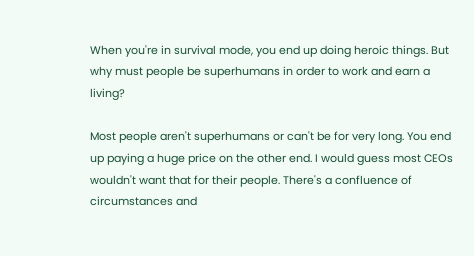When you're in survival mode, you end up doing heroic things. But why must people be superhumans in order to work and earn a living?

Most people aren't superhumans or can't be for very long. You end up paying a huge price on the other end. I would guess most CEOs wouldn't want that for their people. There's a confluence of circumstances and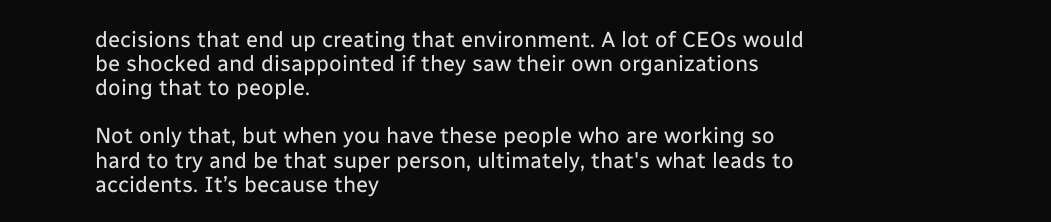decisions that end up creating that environment. A lot of CEOs would be shocked and disappointed if they saw their own organizations doing that to people.

Not only that, but when you have these people who are working so hard to try and be that super person, ultimately, that's what leads to accidents. It’s because they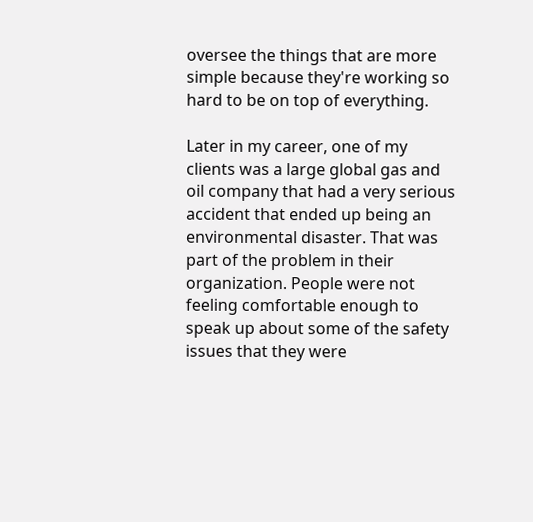oversee the things that are more simple because they're working so hard to be on top of everything.

Later in my career, one of my clients was a large global gas and oil company that had a very serious accident that ended up being an environmental disaster. That was part of the problem in their organization. People were not feeling comfortable enough to speak up about some of the safety issues that they were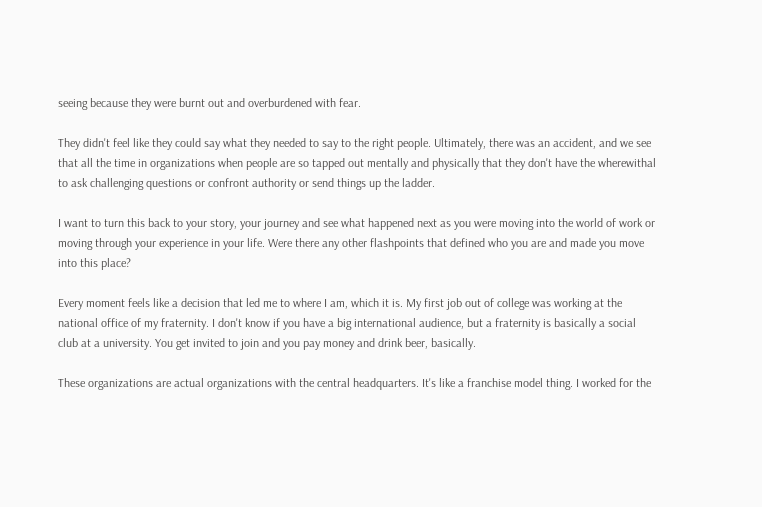seeing because they were burnt out and overburdened with fear.

They didn't feel like they could say what they needed to say to the right people. Ultimately, there was an accident, and we see that all the time in organizations when people are so tapped out mentally and physically that they don't have the wherewithal to ask challenging questions or confront authority or send things up the ladder.

I want to turn this back to your story, your journey and see what happened next as you were moving into the world of work or moving through your experience in your life. Were there any other flashpoints that defined who you are and made you move into this place?

Every moment feels like a decision that led me to where I am, which it is. My first job out of college was working at the national office of my fraternity. I don't know if you have a big international audience, but a fraternity is basically a social club at a university. You get invited to join and you pay money and drink beer, basically.

These organizations are actual organizations with the central headquarters. It's like a franchise model thing. I worked for the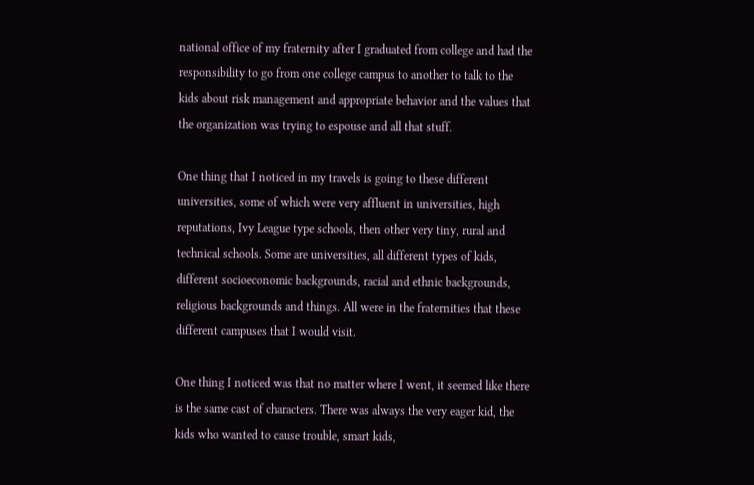national office of my fraternity after I graduated from college and had the responsibility to go from one college campus to another to talk to the kids about risk management and appropriate behavior and the values that the organization was trying to espouse and all that stuff.

One thing that I noticed in my travels is going to these different universities, some of which were very affluent in universities, high reputations, Ivy League type schools, then other very tiny, rural and technical schools. Some are universities, all different types of kids, different socioeconomic backgrounds, racial and ethnic backgrounds, religious backgrounds and things. All were in the fraternities that these different campuses that I would visit.

One thing I noticed was that no matter where I went, it seemed like there is the same cast of characters. There was always the very eager kid, the kids who wanted to cause trouble, smart kids,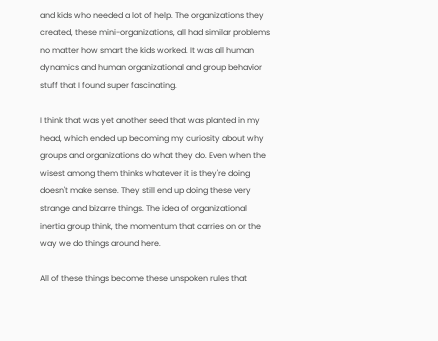and kids who needed a lot of help. The organizations they created, these mini-organizations, all had similar problems no matter how smart the kids worked. It was all human dynamics and human organizational and group behavior stuff that I found super fascinating.

I think that was yet another seed that was planted in my head, which ended up becoming my curiosity about why groups and organizations do what they do. Even when the wisest among them thinks whatever it is they're doing doesn't make sense. They still end up doing these very strange and bizarre things. The idea of organizational inertia group think, the momentum that carries on or the way we do things around here.

All of these things become these unspoken rules that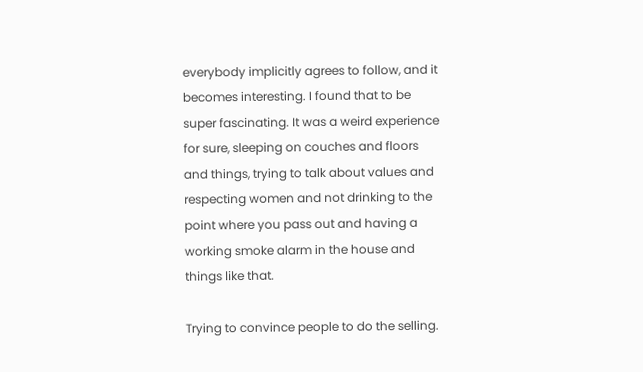everybody implicitly agrees to follow, and it becomes interesting. I found that to be super fascinating. It was a weird experience for sure, sleeping on couches and floors and things, trying to talk about values and respecting women and not drinking to the point where you pass out and having a working smoke alarm in the house and things like that.

Trying to convince people to do the selling.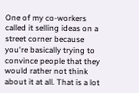One of my co-workers called it selling ideas on a street corner because you're basically trying to convince people that they would rather not think about it at all. That is a lot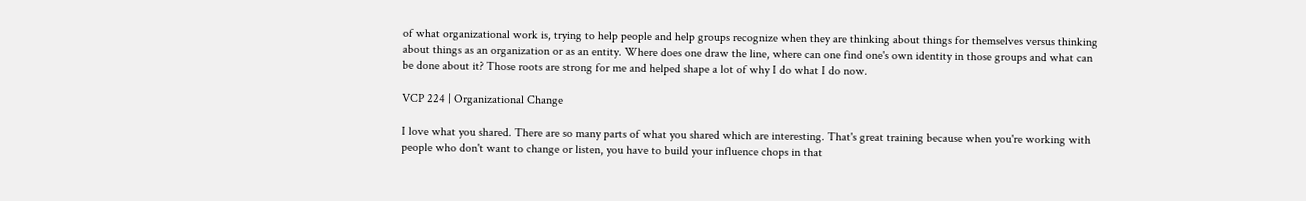of what organizational work is, trying to help people and help groups recognize when they are thinking about things for themselves versus thinking about things as an organization or as an entity. Where does one draw the line, where can one find one's own identity in those groups and what can be done about it? Those roots are strong for me and helped shape a lot of why I do what I do now.

VCP 224 | Organizational Change

I love what you shared. There are so many parts of what you shared which are interesting. That's great training because when you're working with people who don't want to change or listen, you have to build your influence chops in that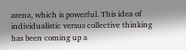arena, which is powerful. This idea of individualistic versus collective thinking has been coming up a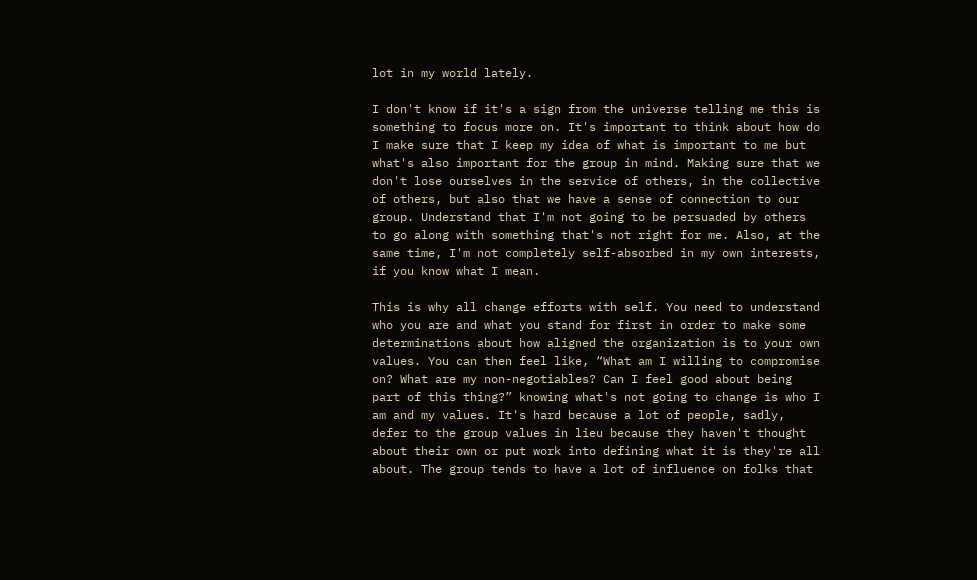lot in my world lately.

I don't know if it's a sign from the universe telling me this is something to focus more on. It's important to think about how do I make sure that I keep my idea of what is important to me but what's also important for the group in mind. Making sure that we don't lose ourselves in the service of others, in the collective of others, but also that we have a sense of connection to our group. Understand that I'm not going to be persuaded by others to go along with something that's not right for me. Also, at the same time, I'm not completely self-absorbed in my own interests, if you know what I mean.

This is why all change efforts with self. You need to understand who you are and what you stand for first in order to make some determinations about how aligned the organization is to your own values. You can then feel like, “What am I willing to compromise on? What are my non-negotiables? Can I feel good about being part of this thing?” knowing what's not going to change is who I am and my values. It's hard because a lot of people, sadly, defer to the group values in lieu because they haven't thought about their own or put work into defining what it is they're all about. The group tends to have a lot of influence on folks that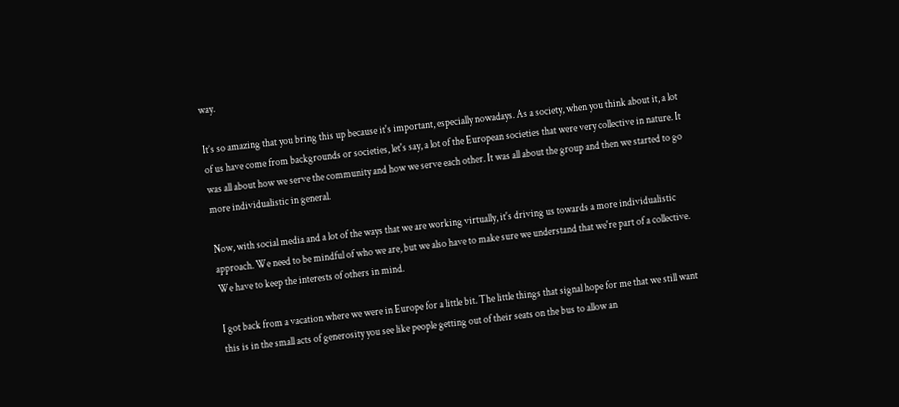way.

It’s so amazing that you bring this up because it's important, especially nowadays. As a society, when you think about it, a lot of us have come from backgrounds or societies, let's say, a lot of the European societies that were very collective in nature. It was all about how we serve the community and how we serve each other. It was all about the group and then we started to go more individualistic in general.

Now, with social media and a lot of the ways that we are working virtually, it's driving us towards a more individualistic approach. We need to be mindful of who we are, but we also have to make sure we understand that we're part of a collective. We have to keep the interests of others in mind.

I got back from a vacation where we were in Europe for a little bit. The little things that signal hope for me that we still want this is in the small acts of generosity you see like people getting out of their seats on the bus to allow an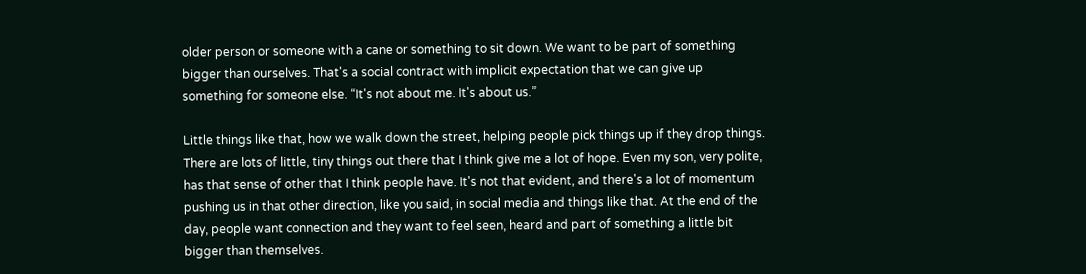older person or someone with a cane or something to sit down. We want to be part of something bigger than ourselves. That's a social contract with implicit expectation that we can give up something for someone else. “It's not about me. It's about us.”

Little things like that, how we walk down the street, helping people pick things up if they drop things. There are lots of little, tiny things out there that I think give me a lot of hope. Even my son, very polite, has that sense of other that I think people have. It's not that evident, and there's a lot of momentum pushing us in that other direction, like you said, in social media and things like that. At the end of the day, people want connection and they want to feel seen, heard and part of something a little bit bigger than themselves.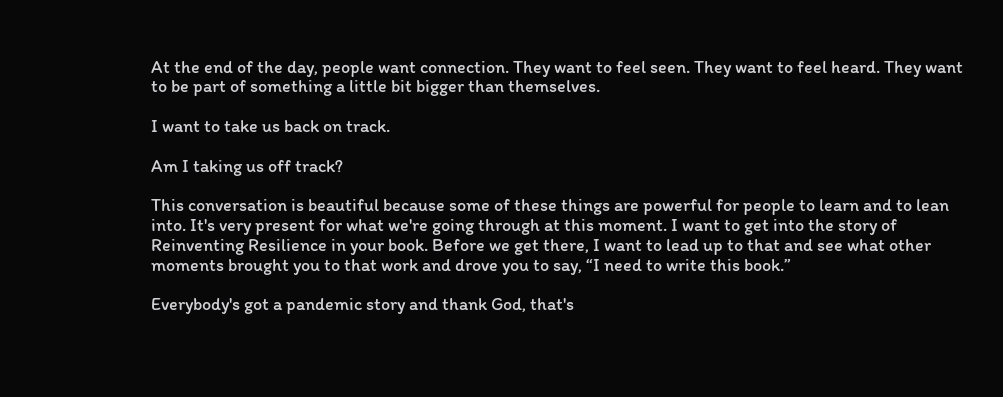At the end of the day, people want connection. They want to feel seen. They want to feel heard. They want to be part of something a little bit bigger than themselves.

I want to take us back on track.

Am I taking us off track?

This conversation is beautiful because some of these things are powerful for people to learn and to lean into. It's very present for what we're going through at this moment. I want to get into the story of Reinventing Resilience in your book. Before we get there, I want to lead up to that and see what other moments brought you to that work and drove you to say, “I need to write this book.”

Everybody's got a pandemic story and thank God, that's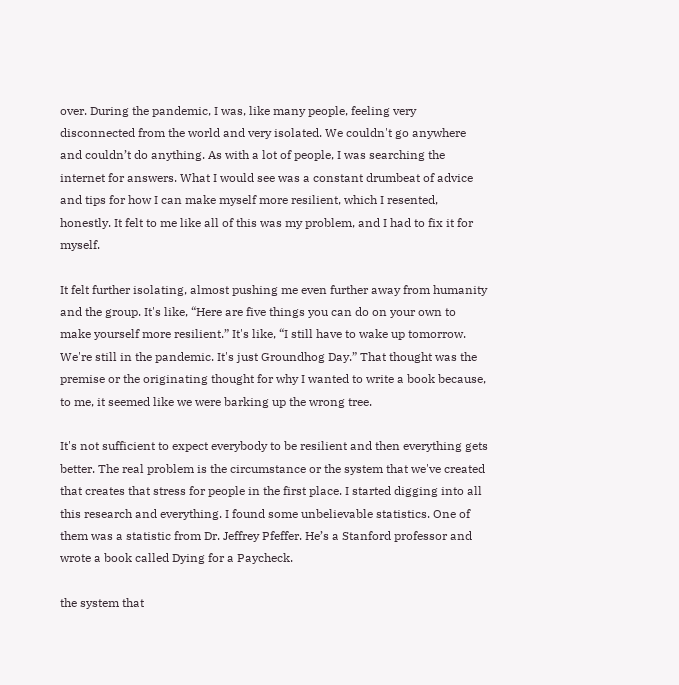over. During the pandemic, I was, like many people, feeling very disconnected from the world and very isolated. We couldn't go anywhere and couldn’t do anything. As with a lot of people, I was searching the internet for answers. What I would see was a constant drumbeat of advice and tips for how I can make myself more resilient, which I resented, honestly. It felt to me like all of this was my problem, and I had to fix it for myself.

It felt further isolating, almost pushing me even further away from humanity and the group. It's like, “Here are five things you can do on your own to make yourself more resilient.” It's like, “I still have to wake up tomorrow. We're still in the pandemic. It's just Groundhog Day.” That thought was the premise or the originating thought for why I wanted to write a book because, to me, it seemed like we were barking up the wrong tree.

It's not sufficient to expect everybody to be resilient and then everything gets better. The real problem is the circumstance or the system that we've created that creates that stress for people in the first place. I started digging into all this research and everything. I found some unbelievable statistics. One of them was a statistic from Dr. Jeffrey Pfeffer. He’s a Stanford professor and wrote a book called Dying for a Paycheck.

the system that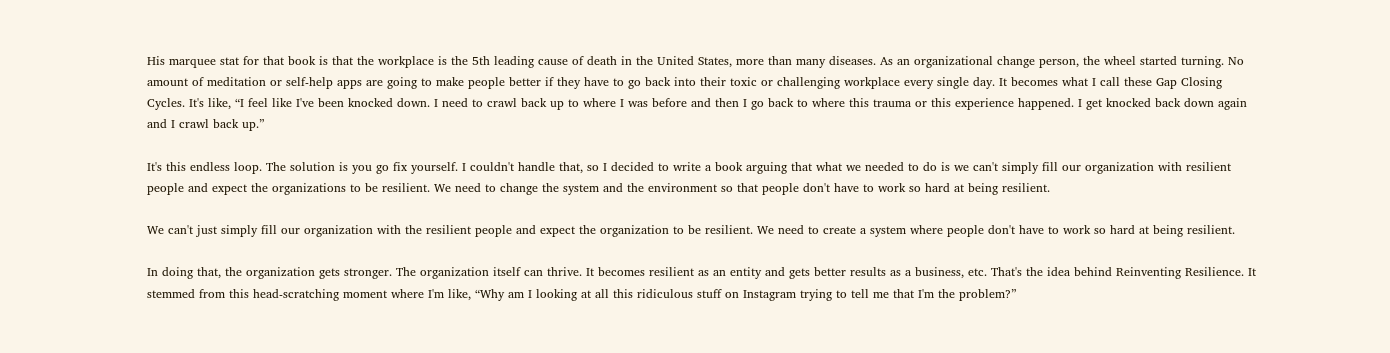His marquee stat for that book is that the workplace is the 5th leading cause of death in the United States, more than many diseases. As an organizational change person, the wheel started turning. No amount of meditation or self-help apps are going to make people better if they have to go back into their toxic or challenging workplace every single day. It becomes what I call these Gap Closing Cycles. It's like, “I feel like I've been knocked down. I need to crawl back up to where I was before and then I go back to where this trauma or this experience happened. I get knocked back down again and I crawl back up.”

It's this endless loop. The solution is you go fix yourself. I couldn't handle that, so I decided to write a book arguing that what we needed to do is we can't simply fill our organization with resilient people and expect the organizations to be resilient. We need to change the system and the environment so that people don't have to work so hard at being resilient.

We can't just simply fill our organization with the resilient people and expect the organization to be resilient. We need to create a system where people don't have to work so hard at being resilient.

In doing that, the organization gets stronger. The organization itself can thrive. It becomes resilient as an entity and gets better results as a business, etc. That's the idea behind Reinventing Resilience. It stemmed from this head-scratching moment where I'm like, “Why am I looking at all this ridiculous stuff on Instagram trying to tell me that I'm the problem?”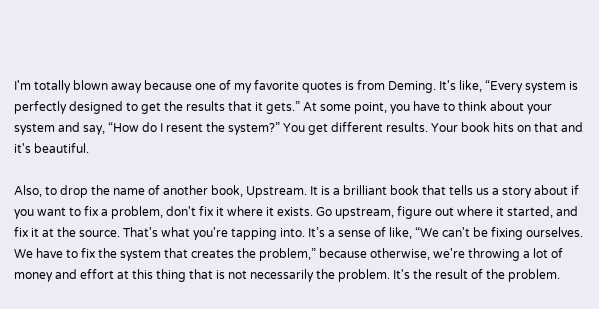I'm totally blown away because one of my favorite quotes is from Deming. It's like, “Every system is perfectly designed to get the results that it gets.” At some point, you have to think about your system and say, “How do I resent the system?” You get different results. Your book hits on that and it's beautiful.

Also, to drop the name of another book, Upstream. It is a brilliant book that tells us a story about if you want to fix a problem, don't fix it where it exists. Go upstream, figure out where it started, and fix it at the source. That's what you're tapping into. It’s a sense of like, “We can't be fixing ourselves. We have to fix the system that creates the problem,” because otherwise, we're throwing a lot of money and effort at this thing that is not necessarily the problem. It's the result of the problem.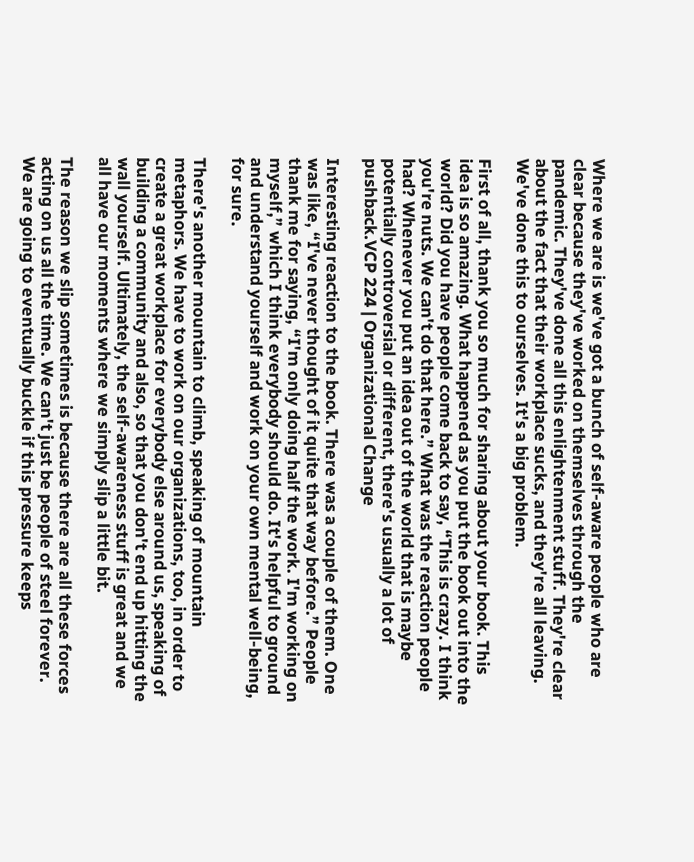Where we are is we've got a bunch of self-aware people who are clear because they've worked on themselves through the pandemic. They've done all this enlightenment stuff. They're clear about the fact that their workplace sucks, and they're all leaving. We've done this to ourselves. It's a big problem.

First of all, thank you so much for sharing about your book. This idea is so amazing. What happened as you put the book out into the world? Did you have people come back to say, “This is crazy. I think you're nuts. We can't do that here.” What was the reaction people had? Whenever you put an idea out of the world that is maybe potentially controversial or different, there's usually a lot of pushback.VCP 224 | Organizational Change

Interesting reaction to the book. There was a couple of them. One was like, “I've never thought of it quite that way before.” People thank me for saying, “I'm only doing half the work. I'm working on myself,” which I think everybody should do. It's helpful to ground and understand yourself and work on your own mental well-being, for sure.

There's another mountain to climb, speaking of mountain metaphors. We have to work on our organizations, too, in order to create a great workplace for everybody else around us, speaking of building a community and also, so that you don't end up hitting the wall yourself. Ultimately, the self-awareness stuff is great and we all have our moments where we simply slip a little bit.

The reason we slip sometimes is because there are all these forces acting on us all the time. We can't just be people of steel forever. We are going to eventually buckle if this pressure keeps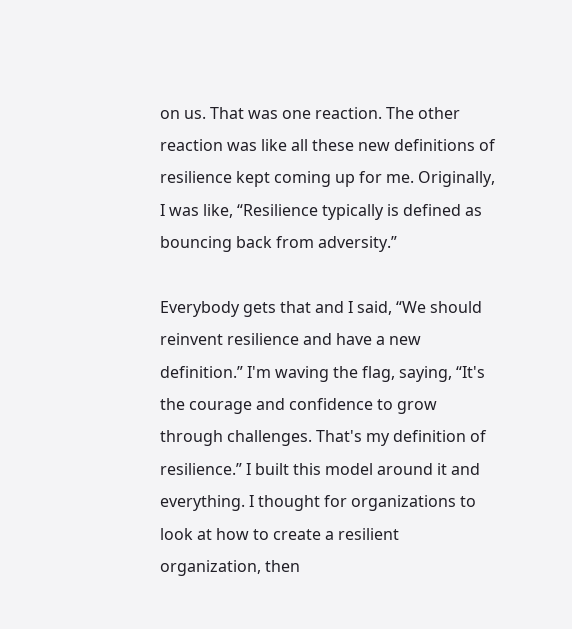on us. That was one reaction. The other reaction was like all these new definitions of resilience kept coming up for me. Originally, I was like, “Resilience typically is defined as bouncing back from adversity.”

Everybody gets that and I said, “We should reinvent resilience and have a new definition.” I'm waving the flag, saying, “It's the courage and confidence to grow through challenges. That's my definition of resilience.” I built this model around it and everything. I thought for organizations to look at how to create a resilient organization, then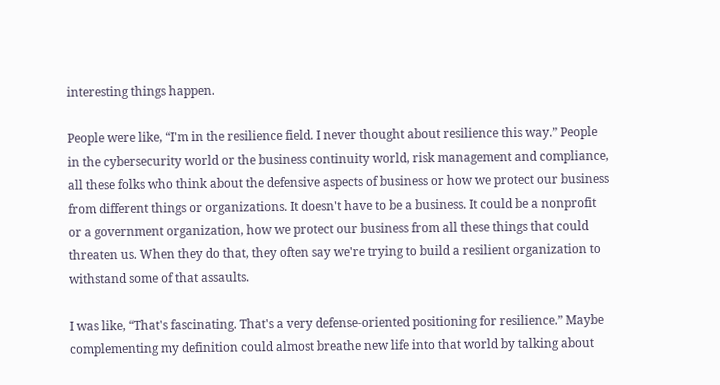interesting things happen.

People were like, “I'm in the resilience field. I never thought about resilience this way.” People in the cybersecurity world or the business continuity world, risk management and compliance, all these folks who think about the defensive aspects of business or how we protect our business from different things or organizations. It doesn't have to be a business. It could be a nonprofit or a government organization, how we protect our business from all these things that could threaten us. When they do that, they often say we're trying to build a resilient organization to withstand some of that assaults.

I was like, “That's fascinating. That's a very defense-oriented positioning for resilience.” Maybe complementing my definition could almost breathe new life into that world by talking about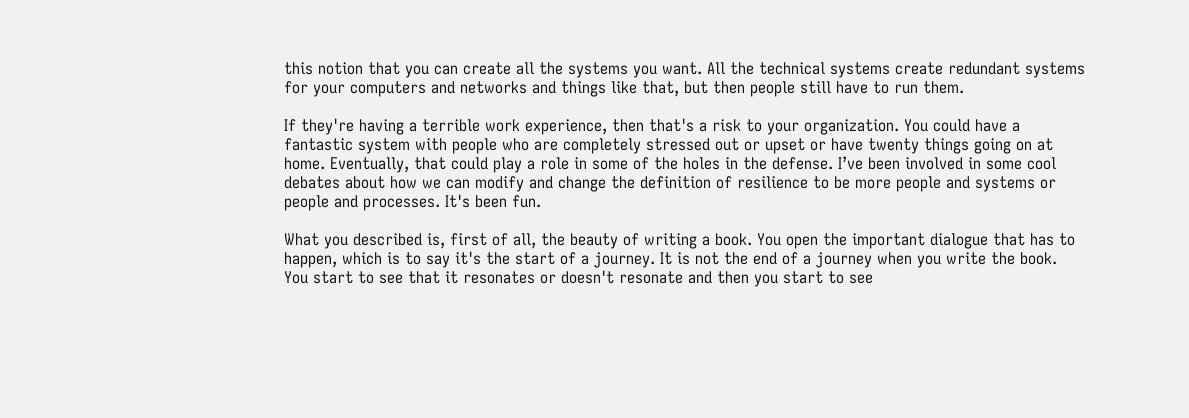this notion that you can create all the systems you want. All the technical systems create redundant systems for your computers and networks and things like that, but then people still have to run them.

If they're having a terrible work experience, then that's a risk to your organization. You could have a fantastic system with people who are completely stressed out or upset or have twenty things going on at home. Eventually, that could play a role in some of the holes in the defense. I’ve been involved in some cool debates about how we can modify and change the definition of resilience to be more people and systems or people and processes. It's been fun.

What you described is, first of all, the beauty of writing a book. You open the important dialogue that has to happen, which is to say it's the start of a journey. It is not the end of a journey when you write the book. You start to see that it resonates or doesn't resonate and then you start to see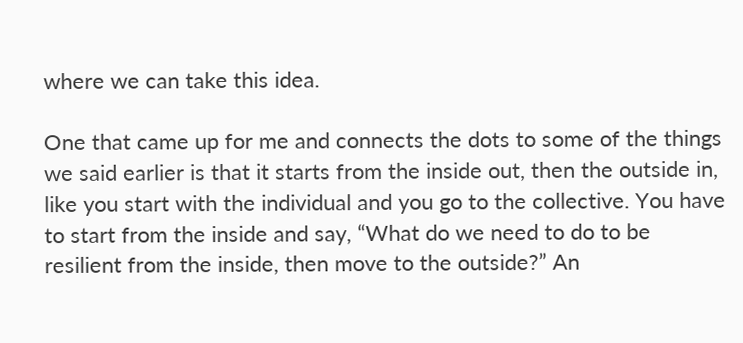where we can take this idea.

One that came up for me and connects the dots to some of the things we said earlier is that it starts from the inside out, then the outside in, like you start with the individual and you go to the collective. You have to start from the inside and say, “What do we need to do to be resilient from the inside, then move to the outside?” An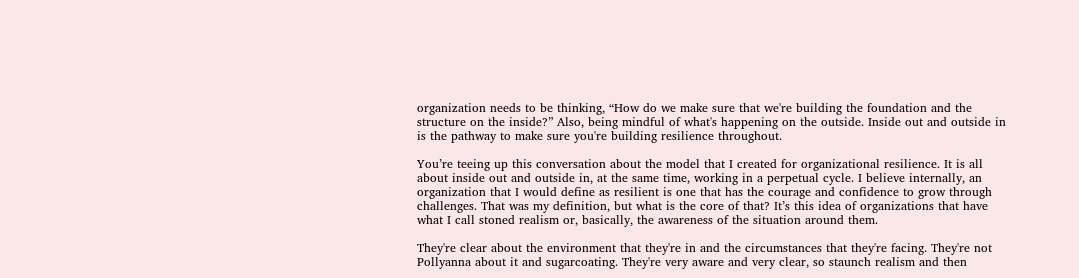organization needs to be thinking, “How do we make sure that we're building the foundation and the structure on the inside?” Also, being mindful of what's happening on the outside. Inside out and outside in is the pathway to make sure you're building resilience throughout.

You’re teeing up this conversation about the model that I created for organizational resilience. It is all about inside out and outside in, at the same time, working in a perpetual cycle. I believe internally, an organization that I would define as resilient is one that has the courage and confidence to grow through challenges. That was my definition, but what is the core of that? It’s this idea of organizations that have what I call stoned realism or, basically, the awareness of the situation around them.

They're clear about the environment that they're in and the circumstances that they're facing. They're not Pollyanna about it and sugarcoating. They're very aware and very clear, so staunch realism and then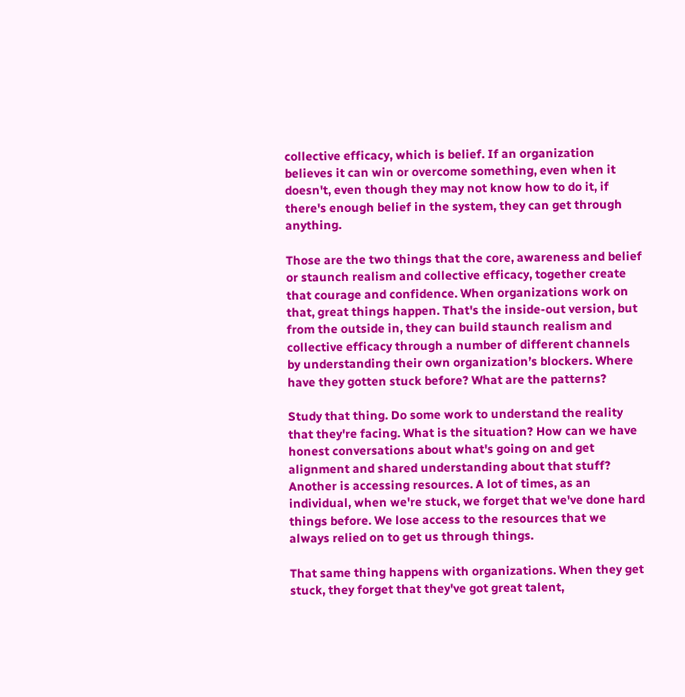collective efficacy, which is belief. If an organization believes it can win or overcome something, even when it doesn't, even though they may not know how to do it, if there's enough belief in the system, they can get through anything.

Those are the two things that the core, awareness and belief or staunch realism and collective efficacy, together create that courage and confidence. When organizations work on that, great things happen. That's the inside-out version, but from the outside in, they can build staunch realism and collective efficacy through a number of different channels by understanding their own organization’s blockers. Where have they gotten stuck before? What are the patterns?

Study that thing. Do some work to understand the reality that they're facing. What is the situation? How can we have honest conversations about what's going on and get alignment and shared understanding about that stuff? Another is accessing resources. A lot of times, as an individual, when we're stuck, we forget that we've done hard things before. We lose access to the resources that we always relied on to get us through things.

That same thing happens with organizations. When they get stuck, they forget that they've got great talent,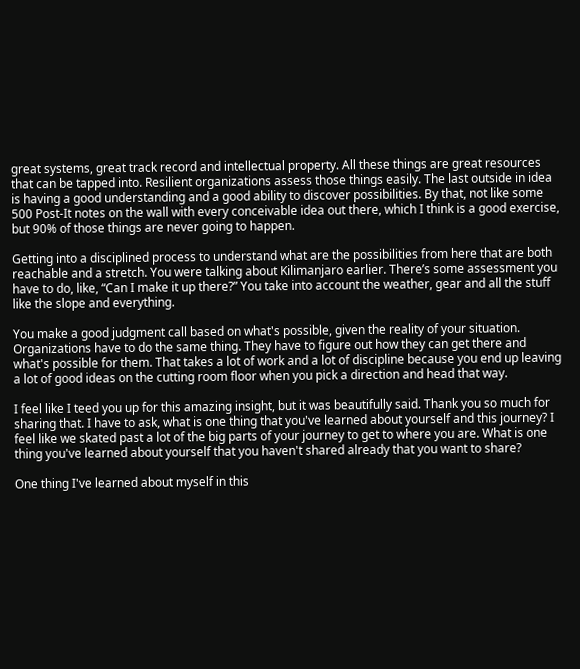great systems, great track record and intellectual property. All these things are great resources that can be tapped into. Resilient organizations assess those things easily. The last outside in idea is having a good understanding and a good ability to discover possibilities. By that, not like some 500 Post-It notes on the wall with every conceivable idea out there, which I think is a good exercise, but 90% of those things are never going to happen.

Getting into a disciplined process to understand what are the possibilities from here that are both reachable and a stretch. You were talking about Kilimanjaro earlier. There’s some assessment you have to do, like, “Can I make it up there?” You take into account the weather, gear and all the stuff like the slope and everything.

You make a good judgment call based on what's possible, given the reality of your situation. Organizations have to do the same thing. They have to figure out how they can get there and what's possible for them. That takes a lot of work and a lot of discipline because you end up leaving a lot of good ideas on the cutting room floor when you pick a direction and head that way.

I feel like I teed you up for this amazing insight, but it was beautifully said. Thank you so much for sharing that. I have to ask, what is one thing that you've learned about yourself and this journey? I feel like we skated past a lot of the big parts of your journey to get to where you are. What is one thing you've learned about yourself that you haven't shared already that you want to share?

One thing I've learned about myself in this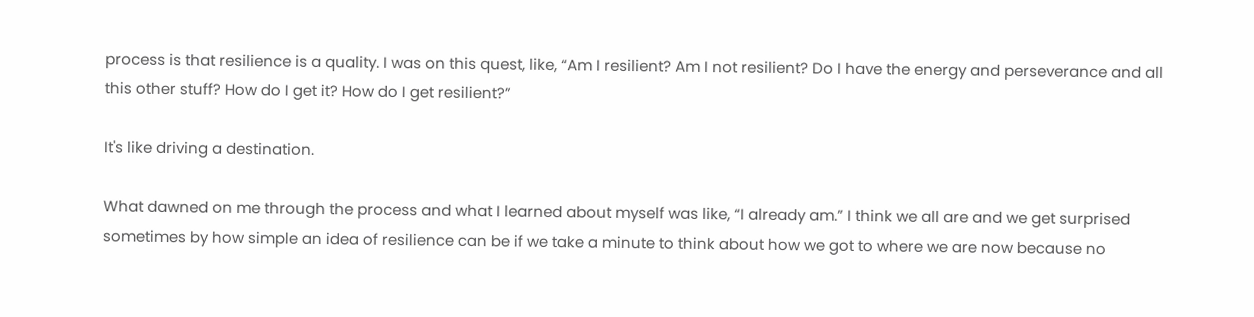process is that resilience is a quality. I was on this quest, like, “Am I resilient? Am I not resilient? Do I have the energy and perseverance and all this other stuff? How do I get it? How do I get resilient?”

It's like driving a destination.

What dawned on me through the process and what I learned about myself was like, “I already am.” I think we all are and we get surprised sometimes by how simple an idea of resilience can be if we take a minute to think about how we got to where we are now because no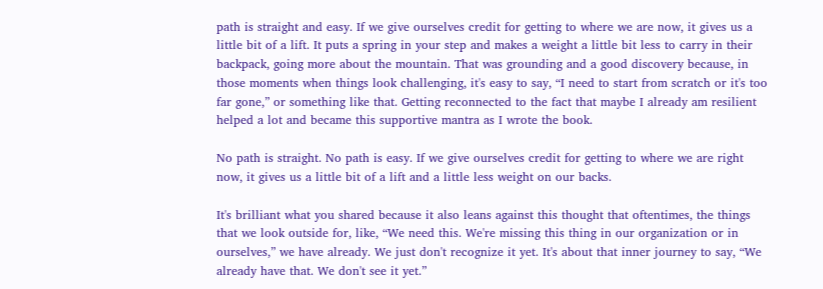path is straight and easy. If we give ourselves credit for getting to where we are now, it gives us a little bit of a lift. It puts a spring in your step and makes a weight a little bit less to carry in their backpack, going more about the mountain. That was grounding and a good discovery because, in those moments when things look challenging, it's easy to say, “I need to start from scratch or it's too far gone,” or something like that. Getting reconnected to the fact that maybe I already am resilient helped a lot and became this supportive mantra as I wrote the book.

No path is straight. No path is easy. If we give ourselves credit for getting to where we are right now, it gives us a little bit of a lift and a little less weight on our backs.

It's brilliant what you shared because it also leans against this thought that oftentimes, the things that we look outside for, like, “We need this. We're missing this thing in our organization or in ourselves,” we have already. We just don't recognize it yet. It's about that inner journey to say, “We already have that. We don't see it yet.”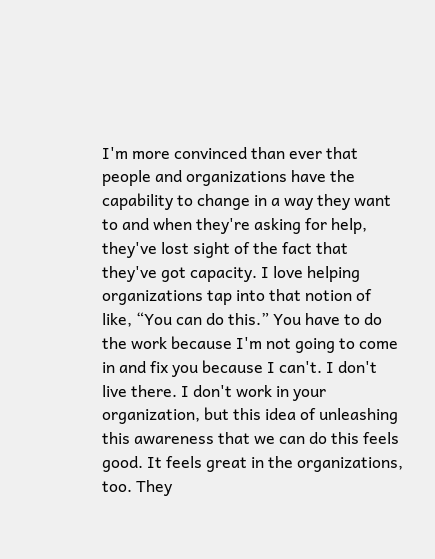I'm more convinced than ever that people and organizations have the capability to change in a way they want to and when they're asking for help, they've lost sight of the fact that they've got capacity. I love helping organizations tap into that notion of like, “You can do this.” You have to do the work because I'm not going to come in and fix you because I can't. I don't live there. I don't work in your organization, but this idea of unleashing this awareness that we can do this feels good. It feels great in the organizations, too. They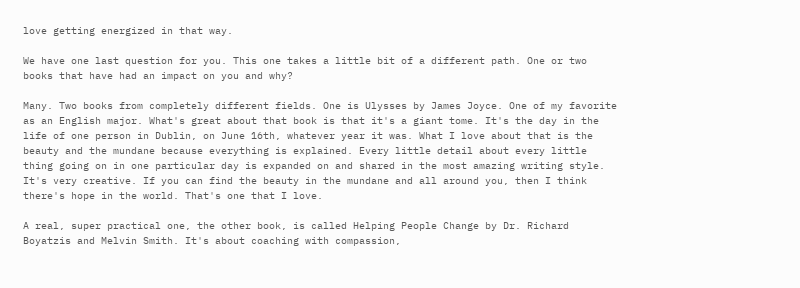love getting energized in that way.

We have one last question for you. This one takes a little bit of a different path. One or two books that have had an impact on you and why?

Many. Two books from completely different fields. One is Ulysses by James Joyce. One of my favorite as an English major. What's great about that book is that it's a giant tome. It's the day in the life of one person in Dublin, on June 16th, whatever year it was. What I love about that is the beauty and the mundane because everything is explained. Every little detail about every little thing going on in one particular day is expanded on and shared in the most amazing writing style. It's very creative. If you can find the beauty in the mundane and all around you, then I think there's hope in the world. That's one that I love.

A real, super practical one, the other book, is called Helping People Change by Dr. Richard Boyatzis and Melvin Smith. It's about coaching with compassion,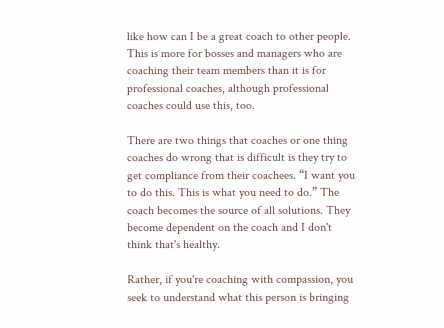like how can I be a great coach to other people. This is more for bosses and managers who are coaching their team members than it is for professional coaches, although professional coaches could use this, too.

There are two things that coaches or one thing coaches do wrong that is difficult is they try to get compliance from their coachees. “I want you to do this. This is what you need to do.” The coach becomes the source of all solutions. They become dependent on the coach and I don't think that's healthy.

Rather, if you're coaching with compassion, you seek to understand what this person is bringing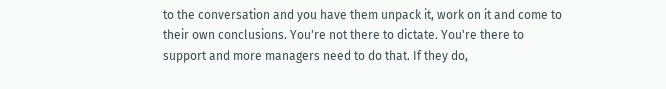to the conversation and you have them unpack it, work on it and come to their own conclusions. You're not there to dictate. You're there to support and more managers need to do that. If they do,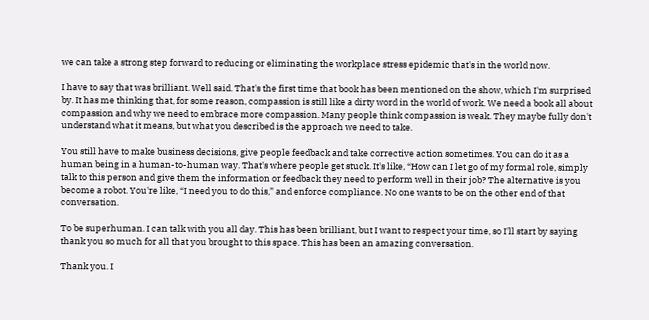we can take a strong step forward to reducing or eliminating the workplace stress epidemic that's in the world now.

I have to say that was brilliant. Well said. That's the first time that book has been mentioned on the show, which I'm surprised by. It has me thinking that, for some reason, compassion is still like a dirty word in the world of work. We need a book all about compassion and why we need to embrace more compassion. Many people think compassion is weak. They maybe fully don't understand what it means, but what you described is the approach we need to take.

You still have to make business decisions, give people feedback and take corrective action sometimes. You can do it as a human being in a human-to-human way. That's where people get stuck. It's like, “How can I let go of my formal role, simply talk to this person and give them the information or feedback they need to perform well in their job? The alternative is you become a robot. You're like, “I need you to do this,” and enforce compliance. No one wants to be on the other end of that conversation.

To be superhuman. I can talk with you all day. This has been brilliant, but I want to respect your time, so I'll start by saying thank you so much for all that you brought to this space. This has been an amazing conversation.

Thank you. I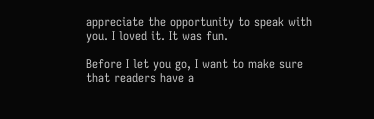appreciate the opportunity to speak with you. I loved it. It was fun.

Before I let you go, I want to make sure that readers have a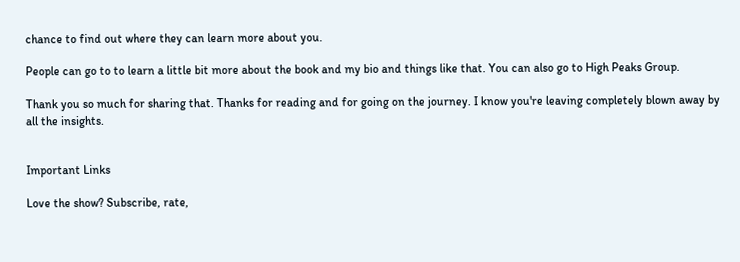chance to find out where they can learn more about you.

People can go to to learn a little bit more about the book and my bio and things like that. You can also go to High Peaks Group.

Thank you so much for sharing that. Thanks for reading and for going on the journey. I know you're leaving completely blown away by all the insights.


Important Links

Love the show? Subscribe, rate,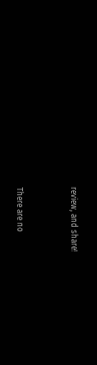review, and share!


There are no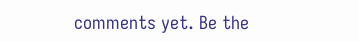comments yet. Be the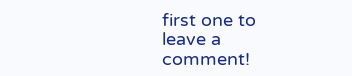first one to leave a comment!